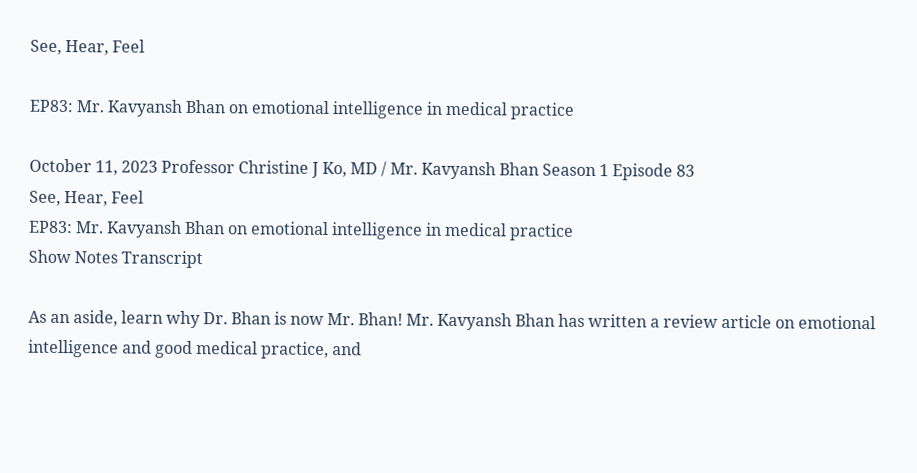See, Hear, Feel

EP83: Mr. Kavyansh Bhan on emotional intelligence in medical practice

October 11, 2023 Professor Christine J Ko, MD / Mr. Kavyansh Bhan Season 1 Episode 83
See, Hear, Feel
EP83: Mr. Kavyansh Bhan on emotional intelligence in medical practice
Show Notes Transcript

As an aside, learn why Dr. Bhan is now Mr. Bhan! Mr. Kavyansh Bhan has written a review article on emotional intelligence and good medical practice, and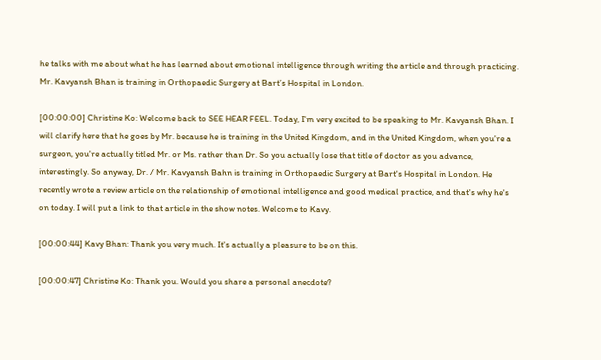he talks with me about what he has learned about emotional intelligence through writing the article and through practicing. Mr. Kavyansh Bhan is training in Orthopaedic Surgery at Bart’s Hospital in London.

[00:00:00] Christine Ko: Welcome back to SEE HEAR FEEL. Today, I'm very excited to be speaking to Mr. Kavyansh Bhan. I will clarify here that he goes by Mr. because he is training in the United Kingdom, and in the United Kingdom, when you're a surgeon, you're actually titled Mr. or Ms. rather than Dr. So you actually lose that title of doctor as you advance, interestingly. So anyway, Dr. / Mr. Kavyansh Bahn is training in Orthopaedic Surgery at Bart's Hospital in London. He recently wrote a review article on the relationship of emotional intelligence and good medical practice, and that's why he's on today. I will put a link to that article in the show notes. Welcome to Kavy.

[00:00:44] Kavy Bhan: Thank you very much. It's actually a pleasure to be on this.

[00:00:47] Christine Ko: Thank you. Would you share a personal anecdote?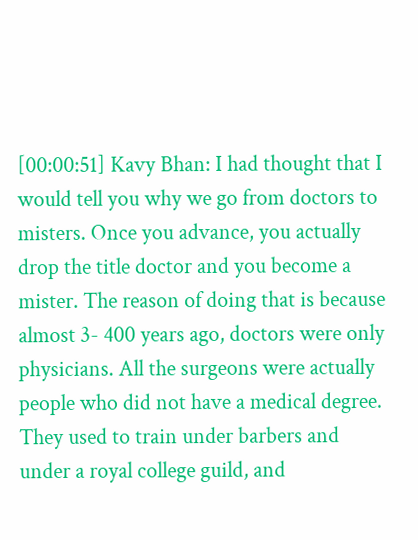[00:00:51] Kavy Bhan: I had thought that I would tell you why we go from doctors to misters. Once you advance, you actually drop the title doctor and you become a mister. The reason of doing that is because almost 3- 400 years ago, doctors were only physicians. All the surgeons were actually people who did not have a medical degree. They used to train under barbers and under a royal college guild, and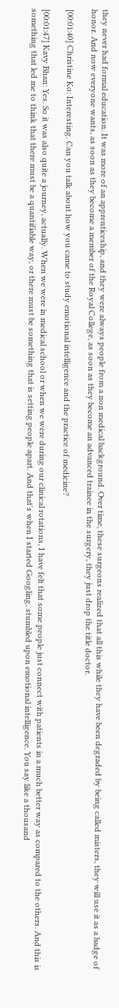they never had formal education. It was more of an apprenticeship, and they were always people from a non medical background. Over time, these surgeons realized that all this while they have been degraded by being called misters, they will use it as a badge of honor. And now everyone wants, as soon as they become a member of the Royal College, as soon as they become an advanced trainee in the surgery, they just drop the title doctor.

[00:01:40] Christine Ko: Interesting. Can you talk about how you came to study emotional intelligence and the practice of medicine?

[00:01:47] Kavy Bhan: Yes. So it was also quite a journey, actually. When we were in medical school or when we were during our clinical rotations, I have felt that some people just connect with patients in a much better way as compared to the others. And this is something that led me to think that there must be a quantifiable way, or there must be something that is setting people apart. And that's when I started Googling, stumbled upon emotional intelligence. You say like a thousand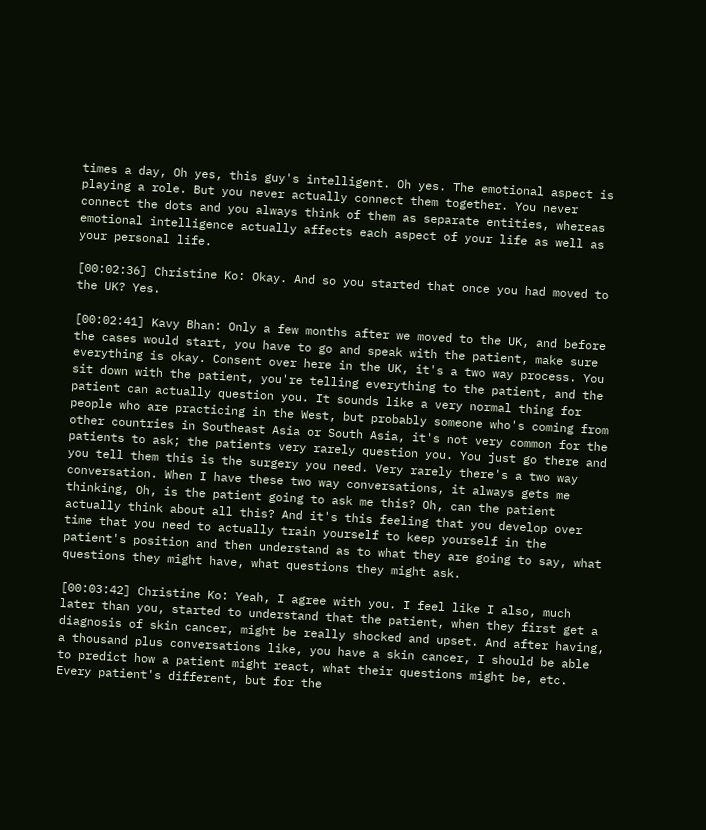times a day, Oh yes, this guy's intelligent. Oh yes. The emotional aspect is playing a role. But you never actually connect them together. You never connect the dots and you always think of them as separate entities, whereas emotional intelligence actually affects each aspect of your life as well as your personal life.

[00:02:36] Christine Ko: Okay. And so you started that once you had moved to the UK? Yes.

[00:02:41] Kavy Bhan: Only a few months after we moved to the UK, and before the cases would start, you have to go and speak with the patient, make sure everything is okay. Consent over here in the UK, it's a two way process. You sit down with the patient, you're telling everything to the patient, and the patient can actually question you. It sounds like a very normal thing for people who are practicing in the West, but probably someone who's coming from other countries in Southeast Asia or South Asia, it's not very common for the patients to ask; the patients very rarely question you. You just go there and you tell them this is the surgery you need. Very rarely there's a two way conversation. When I have these two way conversations, it always gets me thinking, Oh, is the patient going to ask me this? Oh, can the patient actually think about all this? And it's this feeling that you develop over time that you need to actually train yourself to keep yourself in the patient's position and then understand as to what they are going to say, what questions they might have, what questions they might ask.

[00:03:42] Christine Ko: Yeah, I agree with you. I feel like I also, much later than you, started to understand that the patient, when they first get a diagnosis of skin cancer, might be really shocked and upset. And after having, a thousand plus conversations like, you have a skin cancer, I should be able to predict how a patient might react, what their questions might be, etc. Every patient's different, but for the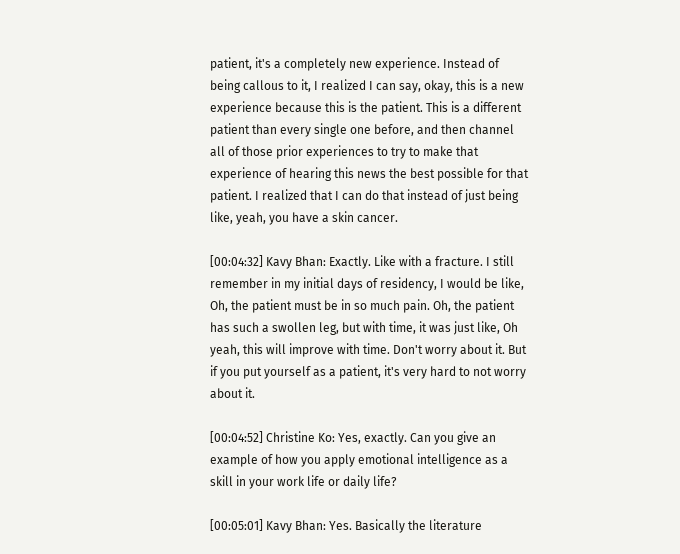patient, it's a completely new experience. Instead of being callous to it, I realized I can say, okay, this is a new experience because this is the patient. This is a different patient than every single one before, and then channel all of those prior experiences to try to make that experience of hearing this news the best possible for that patient. I realized that I can do that instead of just being like, yeah, you have a skin cancer.

[00:04:32] Kavy Bhan: Exactly. Like with a fracture. I still remember in my initial days of residency, I would be like, Oh, the patient must be in so much pain. Oh, the patient has such a swollen leg, but with time, it was just like, Oh yeah, this will improve with time. Don't worry about it. But if you put yourself as a patient, it's very hard to not worry about it.

[00:04:52] Christine Ko: Yes, exactly. Can you give an example of how you apply emotional intelligence as a skill in your work life or daily life?

[00:05:01] Kavy Bhan: Yes. Basically the literature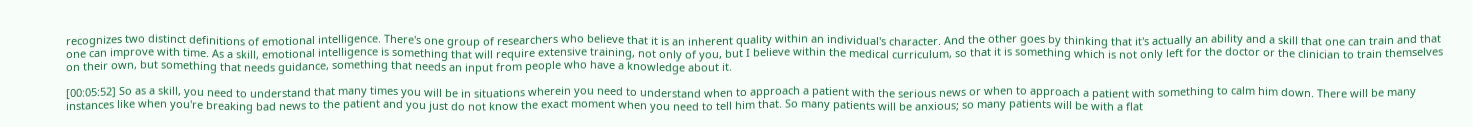recognizes two distinct definitions of emotional intelligence. There's one group of researchers who believe that it is an inherent quality within an individual's character. And the other goes by thinking that it's actually an ability and a skill that one can train and that one can improve with time. As a skill, emotional intelligence is something that will require extensive training, not only of you, but I believe within the medical curriculum, so that it is something which is not only left for the doctor or the clinician to train themselves on their own, but something that needs guidance, something that needs an input from people who have a knowledge about it.

[00:05:52] So as a skill, you need to understand that many times you will be in situations wherein you need to understand when to approach a patient with the serious news or when to approach a patient with something to calm him down. There will be many instances like when you're breaking bad news to the patient and you just do not know the exact moment when you need to tell him that. So many patients will be anxious; so many patients will be with a flat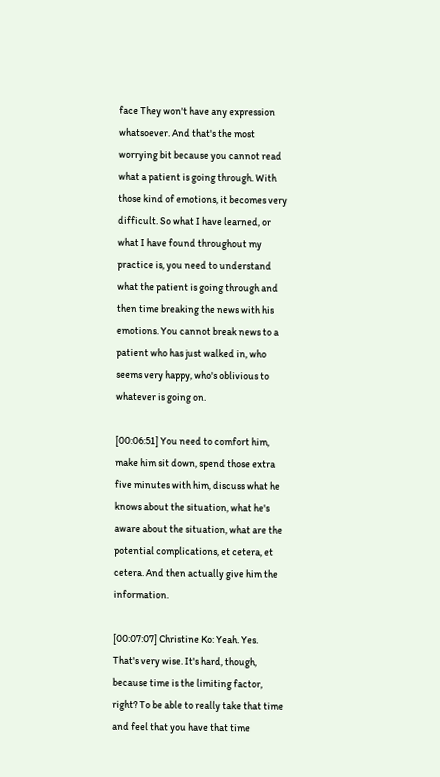face They won't have any expression whatsoever. And that's the most worrying bit because you cannot read what a patient is going through. With those kind of emotions, it becomes very difficult. So what I have learned, or what I have found throughout my practice is, you need to understand what the patient is going through and then time breaking the news with his emotions. You cannot break news to a patient who has just walked in, who seems very happy, who's oblivious to whatever is going on.

[00:06:51] You need to comfort him, make him sit down, spend those extra five minutes with him, discuss what he knows about the situation, what he's aware about the situation, what are the potential complications, et cetera, et cetera. And then actually give him the information.

[00:07:07] Christine Ko: Yeah. Yes. That's very wise. It's hard, though, because time is the limiting factor, right? To be able to really take that time and feel that you have that time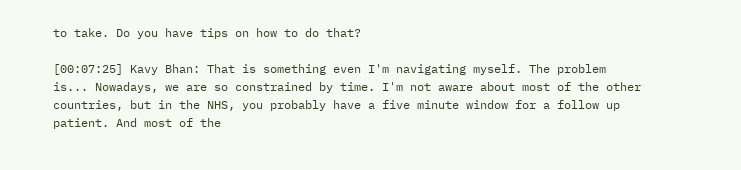to take. Do you have tips on how to do that?

[00:07:25] Kavy Bhan: That is something even I'm navigating myself. The problem is... Nowadays, we are so constrained by time. I'm not aware about most of the other countries, but in the NHS, you probably have a five minute window for a follow up patient. And most of the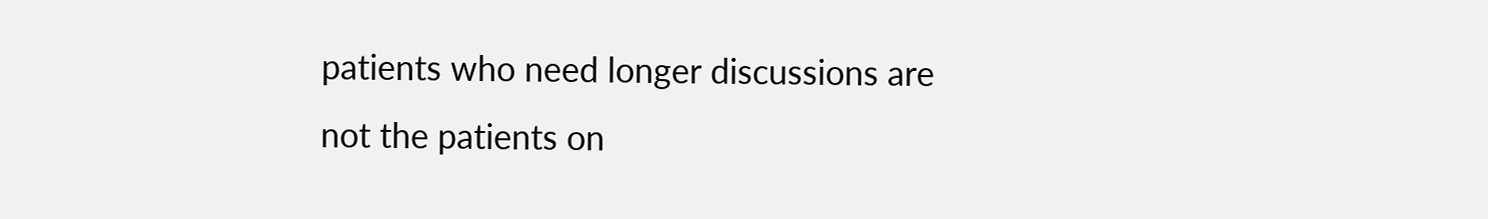patients who need longer discussions are not the patients on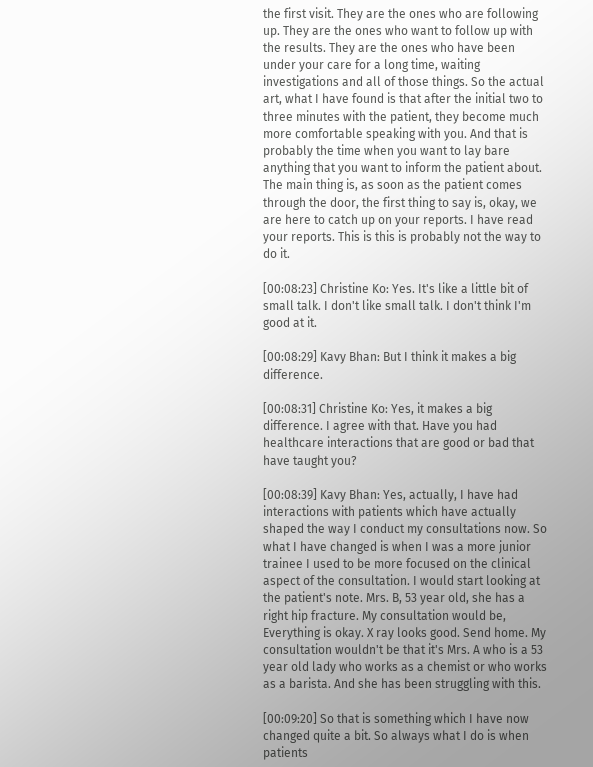the first visit. They are the ones who are following up. They are the ones who want to follow up with the results. They are the ones who have been under your care for a long time, waiting investigations and all of those things. So the actual art, what I have found is that after the initial two to three minutes with the patient, they become much more comfortable speaking with you. And that is probably the time when you want to lay bare anything that you want to inform the patient about. The main thing is, as soon as the patient comes through the door, the first thing to say is, okay, we are here to catch up on your reports. I have read your reports. This is this is probably not the way to do it.

[00:08:23] Christine Ko: Yes. It's like a little bit of small talk. I don't like small talk. I don't think I'm good at it.

[00:08:29] Kavy Bhan: But I think it makes a big difference.

[00:08:31] Christine Ko: Yes, it makes a big difference. I agree with that. Have you had healthcare interactions that are good or bad that have taught you?

[00:08:39] Kavy Bhan: Yes, actually, I have had interactions with patients which have actually shaped the way I conduct my consultations now. So what I have changed is when I was a more junior trainee I used to be more focused on the clinical aspect of the consultation. I would start looking at the patient's note. Mrs. B, 53 year old, she has a right hip fracture. My consultation would be, Everything is okay. X ray looks good. Send home. My consultation wouldn't be that it's Mrs. A who is a 53 year old lady who works as a chemist or who works as a barista. And she has been struggling with this.

[00:09:20] So that is something which I have now changed quite a bit. So always what I do is when patients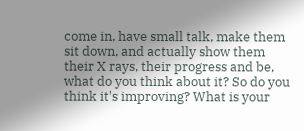come in, have small talk, make them sit down, and actually show them their X rays, their progress and be, what do you think about it? So do you think it's improving? What is your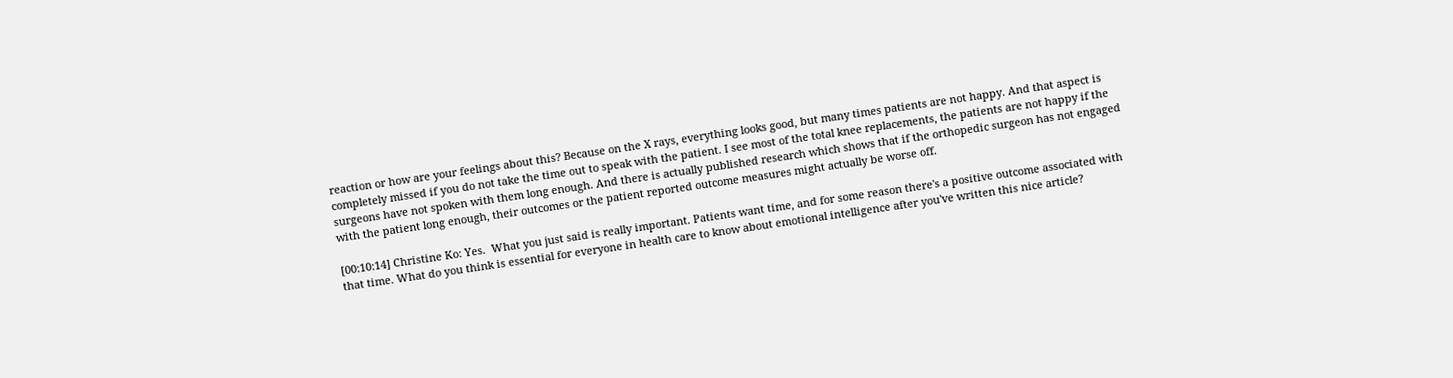reaction or how are your feelings about this? Because on the X rays, everything looks good, but many times patients are not happy. And that aspect is completely missed if you do not take the time out to speak with the patient. I see most of the total knee replacements, the patients are not happy if the surgeons have not spoken with them long enough. And there is actually published research which shows that if the orthopedic surgeon has not engaged with the patient long enough, their outcomes or the patient reported outcome measures might actually be worse off.

[00:10:14] Christine Ko: Yes.  What you just said is really important. Patients want time, and for some reason there's a positive outcome associated with that time. What do you think is essential for everyone in health care to know about emotional intelligence after you've written this nice article?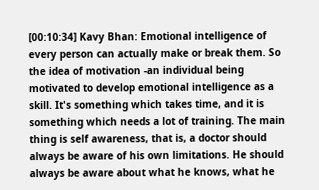[00:10:34] Kavy Bhan: Emotional intelligence of every person can actually make or break them. So the idea of motivation -an individual being motivated to develop emotional intelligence as a skill. It's something which takes time, and it is something which needs a lot of training. The main thing is self awareness, that is, a doctor should always be aware of his own limitations. He should always be aware about what he knows, what he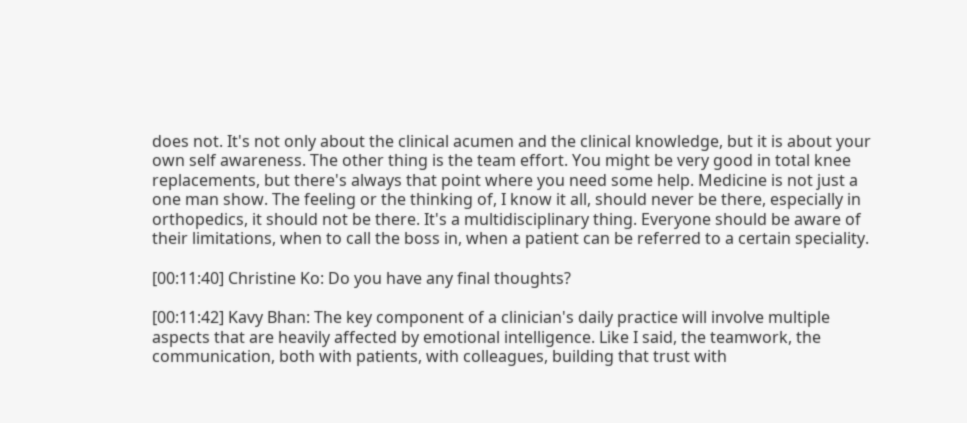does not. It's not only about the clinical acumen and the clinical knowledge, but it is about your own self awareness. The other thing is the team effort. You might be very good in total knee replacements, but there's always that point where you need some help. Medicine is not just a one man show. The feeling or the thinking of, I know it all, should never be there, especially in orthopedics, it should not be there. It's a multidisciplinary thing. Everyone should be aware of their limitations, when to call the boss in, when a patient can be referred to a certain speciality.

[00:11:40] Christine Ko: Do you have any final thoughts?

[00:11:42] Kavy Bhan: The key component of a clinician's daily practice will involve multiple aspects that are heavily affected by emotional intelligence. Like I said, the teamwork, the communication, both with patients, with colleagues, building that trust with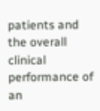patients and the overall clinical performance of an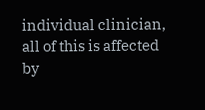individual clinician, all of this is affected by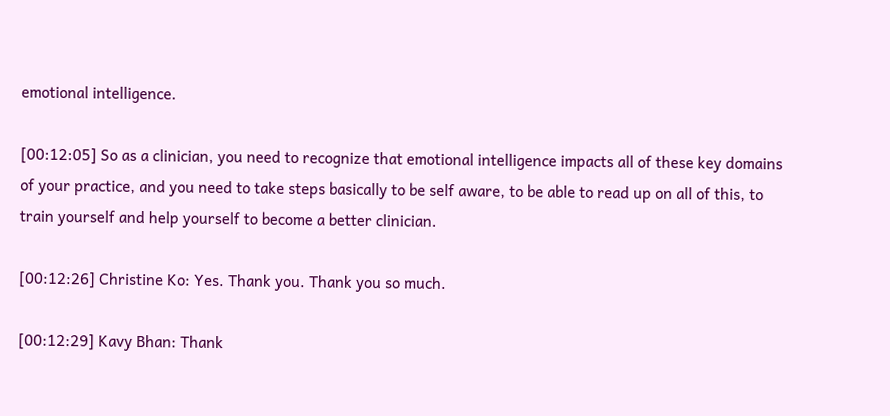emotional intelligence.

[00:12:05] So as a clinician, you need to recognize that emotional intelligence impacts all of these key domains of your practice, and you need to take steps basically to be self aware, to be able to read up on all of this, to train yourself and help yourself to become a better clinician.

[00:12:26] Christine Ko: Yes. Thank you. Thank you so much.

[00:12:29] Kavy Bhan: Thank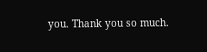you. Thank you so much.